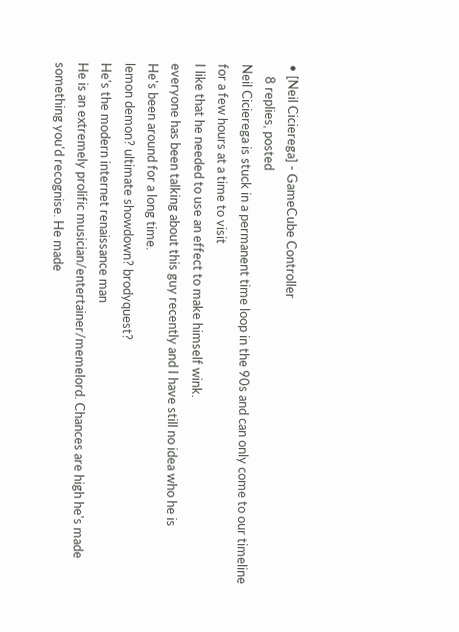• [Neil Cicierega] - GameCube Controller
    8 replies, posted
Neil Cicierega is stuck in a permanent time loop in the 90s and can only come to our timeline for a few hours at a time to visit
I like that he needed to use an effect to make himself wink.
everyone has been talking about this guy recently and I have still no idea who he is
He's been around for a long time.
lemon demon? ultimate showdown? brodyquest?
He's the modern internet renaissance man
He is an extremely prolific musician/entertainer/memelord. Chances are high he's made something you'd recognise. He made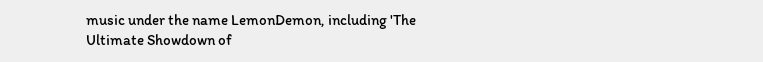music under the name LemonDemon, including 'The Ultimate Showdown of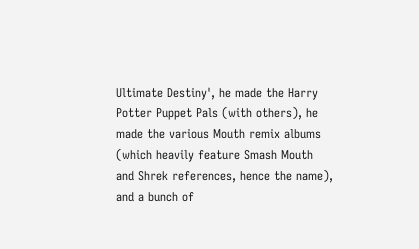Ultimate Destiny', he made the Harry Potter Puppet Pals (with others), he made the various Mouth remix albums (which heavily feature Smash Mouth and Shrek references, hence the name), and a bunch of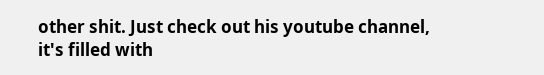other shit. Just check out his youtube channel, it's filled with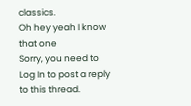classics.
Oh hey yeah I know that one
Sorry, you need to Log In to post a reply to this thread.